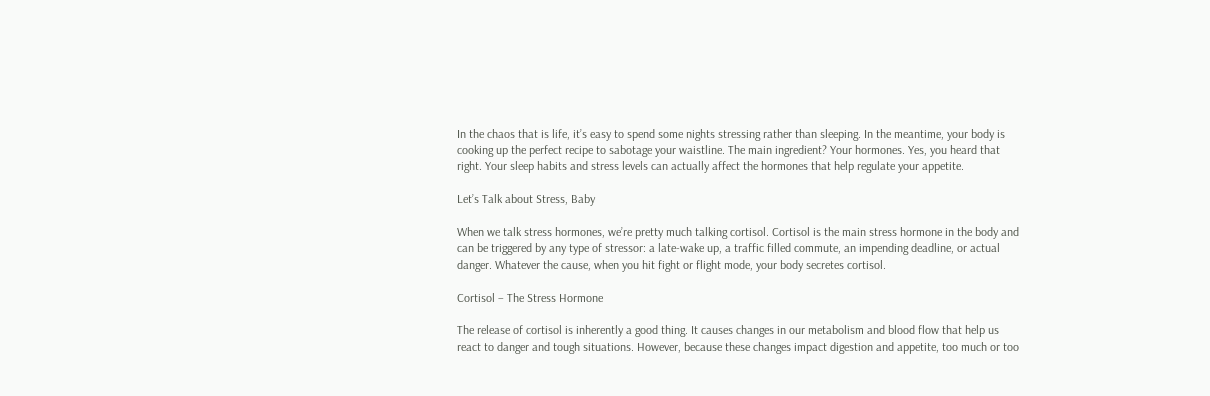In the chaos that is life, it’s easy to spend some nights stressing rather than sleeping. In the meantime, your body is cooking up the perfect recipe to sabotage your waistline. The main ingredient? Your hormones. Yes, you heard that right. Your sleep habits and stress levels can actually affect the hormones that help regulate your appetite.

Let’s Talk about Stress, Baby

When we talk stress hormones, we’re pretty much talking cortisol. Cortisol is the main stress hormone in the body and can be triggered by any type of stressor: a late-wake up, a traffic filled commute, an impending deadline, or actual danger. Whatever the cause, when you hit fight or flight mode, your body secretes cortisol.

Cortisol – The Stress Hormone

The release of cortisol is inherently a good thing. It causes changes in our metabolism and blood flow that help us react to danger and tough situations. However, because these changes impact digestion and appetite, too much or too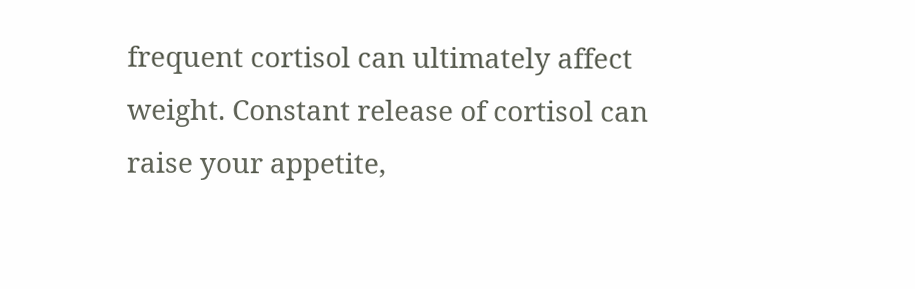frequent cortisol can ultimately affect weight. Constant release of cortisol can raise your appetite,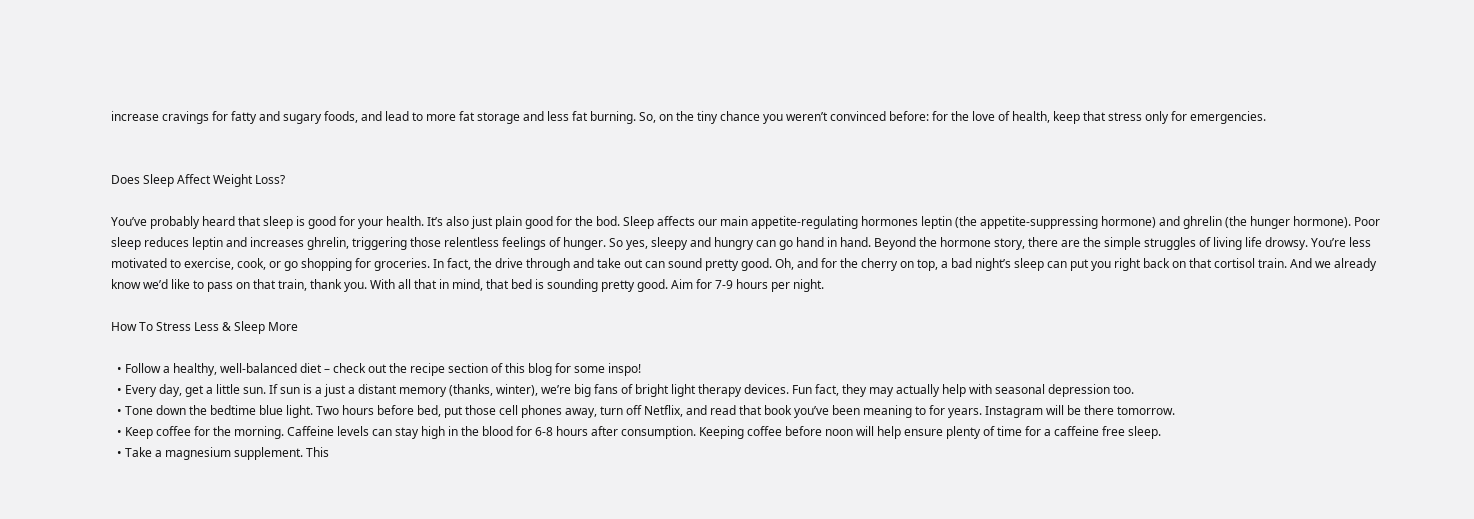increase cravings for fatty and sugary foods, and lead to more fat storage and less fat burning. So, on the tiny chance you weren’t convinced before: for the love of health, keep that stress only for emergencies.


Does Sleep Affect Weight Loss?

You’ve probably heard that sleep is good for your health. It’s also just plain good for the bod. Sleep affects our main appetite-regulating hormones leptin (the appetite-suppressing hormone) and ghrelin (the hunger hormone). Poor sleep reduces leptin and increases ghrelin, triggering those relentless feelings of hunger. So yes, sleepy and hungry can go hand in hand. Beyond the hormone story, there are the simple struggles of living life drowsy. You’re less motivated to exercise, cook, or go shopping for groceries. In fact, the drive through and take out can sound pretty good. Oh, and for the cherry on top, a bad night’s sleep can put you right back on that cortisol train. And we already know we’d like to pass on that train, thank you. With all that in mind, that bed is sounding pretty good. Aim for 7-9 hours per night.

How To Stress Less & Sleep More

  • Follow a healthy, well-balanced diet – check out the recipe section of this blog for some inspo!
  • Every day, get a little sun. If sun is a just a distant memory (thanks, winter), we’re big fans of bright light therapy devices. Fun fact, they may actually help with seasonal depression too.
  • Tone down the bedtime blue light. Two hours before bed, put those cell phones away, turn off Netflix, and read that book you’ve been meaning to for years. Instagram will be there tomorrow.
  • Keep coffee for the morning. Caffeine levels can stay high in the blood for 6-8 hours after consumption. Keeping coffee before noon will help ensure plenty of time for a caffeine free sleep.
  • Take a magnesium supplement. This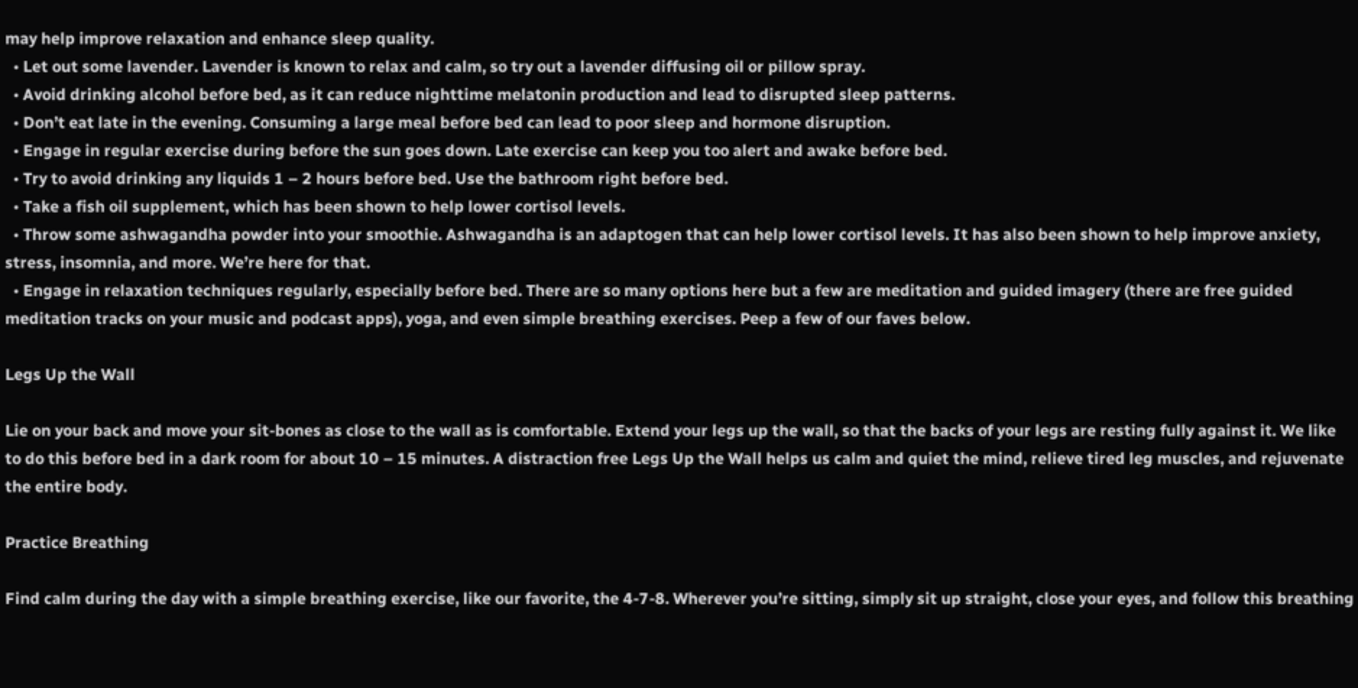may help improve relaxation and enhance sleep quality.
  • Let out some lavender. Lavender is known to relax and calm, so try out a lavender diffusing oil or pillow spray.
  • Avoid drinking alcohol before bed, as it can reduce nighttime melatonin production and lead to disrupted sleep patterns.
  • Don’t eat late in the evening. Consuming a large meal before bed can lead to poor sleep and hormone disruption.
  • Engage in regular exercise during before the sun goes down. Late exercise can keep you too alert and awake before bed.
  • Try to avoid drinking any liquids 1 – 2 hours before bed. Use the bathroom right before bed.
  • Take a fish oil supplement, which has been shown to help lower cortisol levels.
  • Throw some ashwagandha powder into your smoothie. Ashwagandha is an adaptogen that can help lower cortisol levels. It has also been shown to help improve anxiety, stress, insomnia, and more. We’re here for that.
  • Engage in relaxation techniques regularly, especially before bed. There are so many options here but a few are meditation and guided imagery (there are free guided meditation tracks on your music and podcast apps), yoga, and even simple breathing exercises. Peep a few of our faves below.

Legs Up the Wall

Lie on your back and move your sit-bones as close to the wall as is comfortable. Extend your legs up the wall, so that the backs of your legs are resting fully against it. We like to do this before bed in a dark room for about 10 – 15 minutes. A distraction free Legs Up the Wall helps us calm and quiet the mind, relieve tired leg muscles, and rejuvenate the entire body.

Practice Breathing

Find calm during the day with a simple breathing exercise, like our favorite, the 4-7-8. Wherever you’re sitting, simply sit up straight, close your eyes, and follow this breathing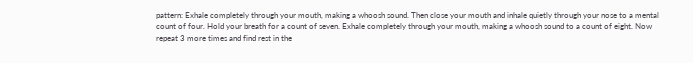pattern: Exhale completely through your mouth, making a whoosh sound. Then close your mouth and inhale quietly through your nose to a mental count of four. Hold your breath for a count of seven. Exhale completely through your mouth, making a whoosh sound to a count of eight. Now repeat 3 more times and find rest in the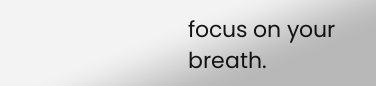focus on your breath.